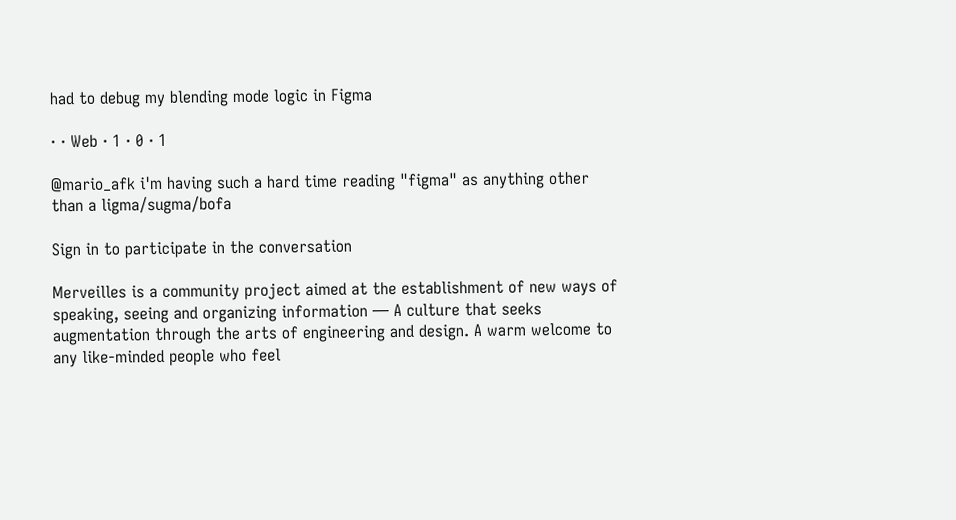had to debug my blending mode logic in Figma

· · Web · 1 · 0 · 1

@mario_afk i'm having such a hard time reading "figma" as anything other than a ligma/sugma/bofa

Sign in to participate in the conversation

Merveilles is a community project aimed at the establishment of new ways of speaking, seeing and organizing information — A culture that seeks augmentation through the arts of engineering and design. A warm welcome to any like-minded people who feel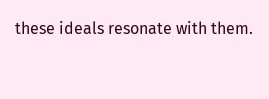these ideals resonate with them.